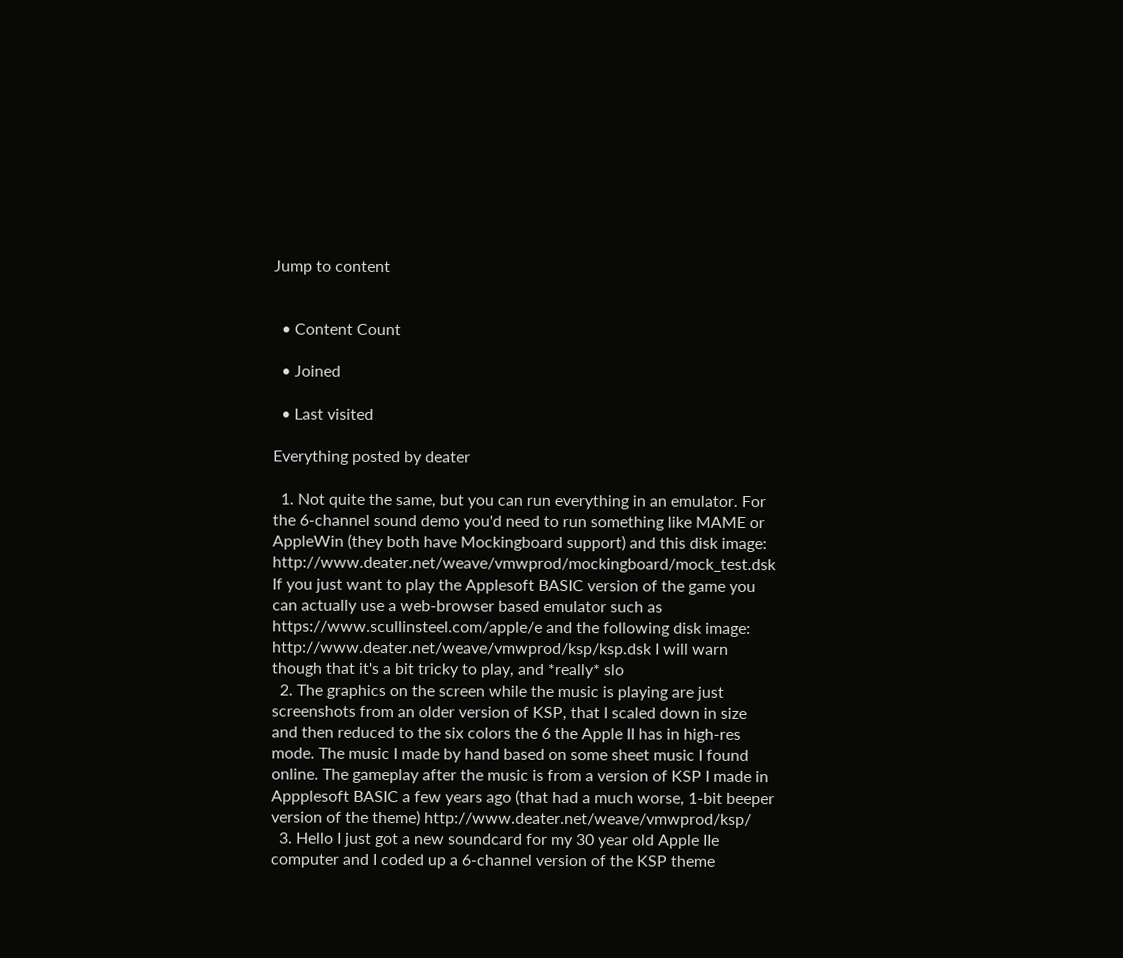Jump to content


  • Content Count

  • Joined

  • Last visited

Everything posted by deater

  1. Not quite the same, but you can run everything in an emulator. For the 6-channel sound demo you'd need to run something like MAME or AppleWin (they both have Mockingboard support) and this disk image: http://www.deater.net/weave/vmwprod/mockingboard/mock_test.dsk If you just want to play the Applesoft BASIC version of the game you can actually use a web-browser based emulator such as https://www.scullinsteel.com/apple/e and the following disk image: http://www.deater.net/weave/vmwprod/ksp/ksp.dsk I will warn though that it's a bit tricky to play, and *really* slo
  2. The graphics on the screen while the music is playing are just screenshots from an older version of KSP, that I scaled down in size and then reduced to the six colors the 6 the Apple II has in high-res mode. The music I made by hand based on some sheet music I found online. The gameplay after the music is from a version of KSP I made in Appplesoft BASIC a few years ago (that had a much worse, 1-bit beeper version of the theme) http://www.deater.net/weave/vmwprod/ksp/
  3. Hello I just got a new soundcard for my 30 year old Apple IIe computer and I coded up a 6-channel version of the KSP theme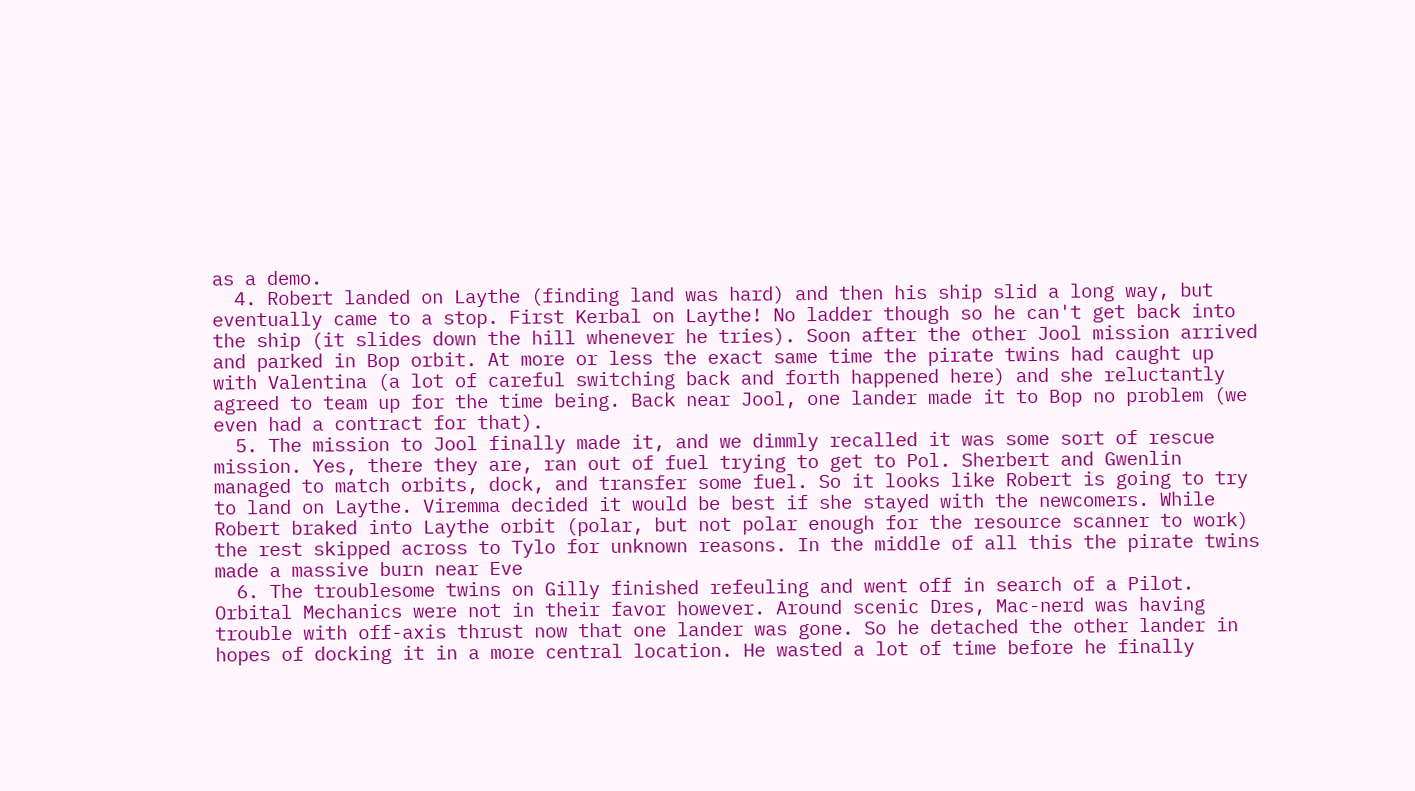as a demo.
  4. Robert landed on Laythe (finding land was hard) and then his ship slid a long way, but eventually came to a stop. First Kerbal on Laythe! No ladder though so he can't get back into the ship (it slides down the hill whenever he tries). Soon after the other Jool mission arrived and parked in Bop orbit. At more or less the exact same time the pirate twins had caught up with Valentina (a lot of careful switching back and forth happened here) and she reluctantly agreed to team up for the time being. Back near Jool, one lander made it to Bop no problem (we even had a contract for that).
  5. The mission to Jool finally made it, and we dimmly recalled it was some sort of rescue mission. Yes, there they are, ran out of fuel trying to get to Pol. Sherbert and Gwenlin managed to match orbits, dock, and transfer some fuel. So it looks like Robert is going to try to land on Laythe. Viremma decided it would be best if she stayed with the newcomers. While Robert braked into Laythe orbit (polar, but not polar enough for the resource scanner to work) the rest skipped across to Tylo for unknown reasons. In the middle of all this the pirate twins made a massive burn near Eve
  6. The troublesome twins on Gilly finished refeuling and went off in search of a Pilot. Orbital Mechanics were not in their favor however. Around scenic Dres, Mac-nerd was having trouble with off-axis thrust now that one lander was gone. So he detached the other lander in hopes of docking it in a more central location. He wasted a lot of time before he finally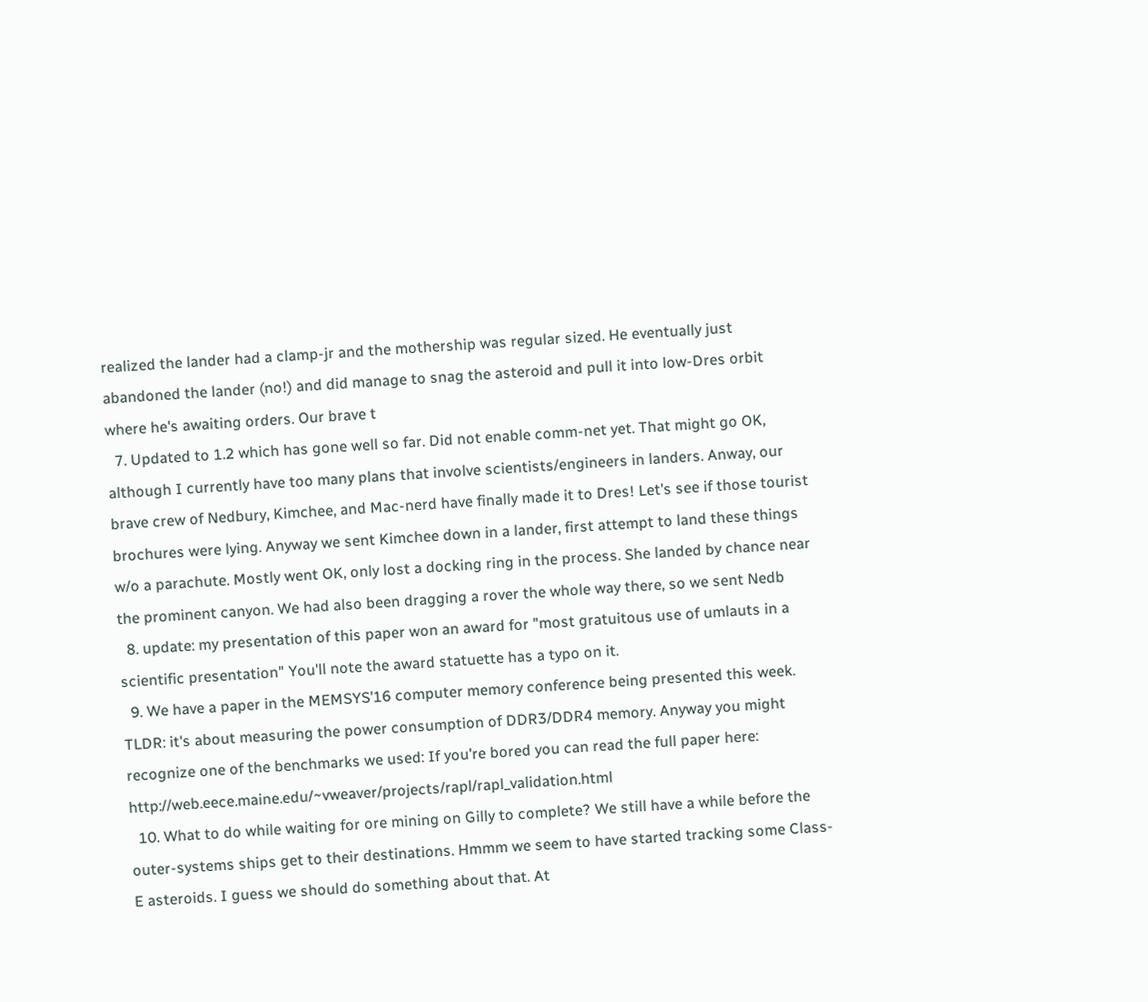realized the lander had a clamp-jr and the mothership was regular sized. He eventually just abandoned the lander (no!) and did manage to snag the asteroid and pull it into low-Dres orbit where he's awaiting orders. Our brave t
  7. Updated to 1.2 which has gone well so far. Did not enable comm-net yet. That might go OK, although I currently have too many plans that involve scientists/engineers in landers. Anway, our brave crew of Nedbury, Kimchee, and Mac-nerd have finally made it to Dres! Let's see if those tourist brochures were lying. Anyway we sent Kimchee down in a lander, first attempt to land these things w/o a parachute. Mostly went OK, only lost a docking ring in the process. She landed by chance near the prominent canyon. We had also been dragging a rover the whole way there, so we sent Nedb
  8. update: my presentation of this paper won an award for "most gratuitous use of umlauts in a scientific presentation" You'll note the award statuette has a typo on it.
  9. We have a paper in the MEMSYS'16 computer memory conference being presented this week. TLDR: it's about measuring the power consumption of DDR3/DDR4 memory. Anyway you might recognize one of the benchmarks we used: If you're bored you can read the full paper here: http://web.eece.maine.edu/~vweaver/projects/rapl/rapl_validation.html
  10. What to do while waiting for ore mining on Gilly to complete? We still have a while before the outer-systems ships get to their destinations. Hmmm we seem to have started tracking some Class-E asteroids. I guess we should do something about that. At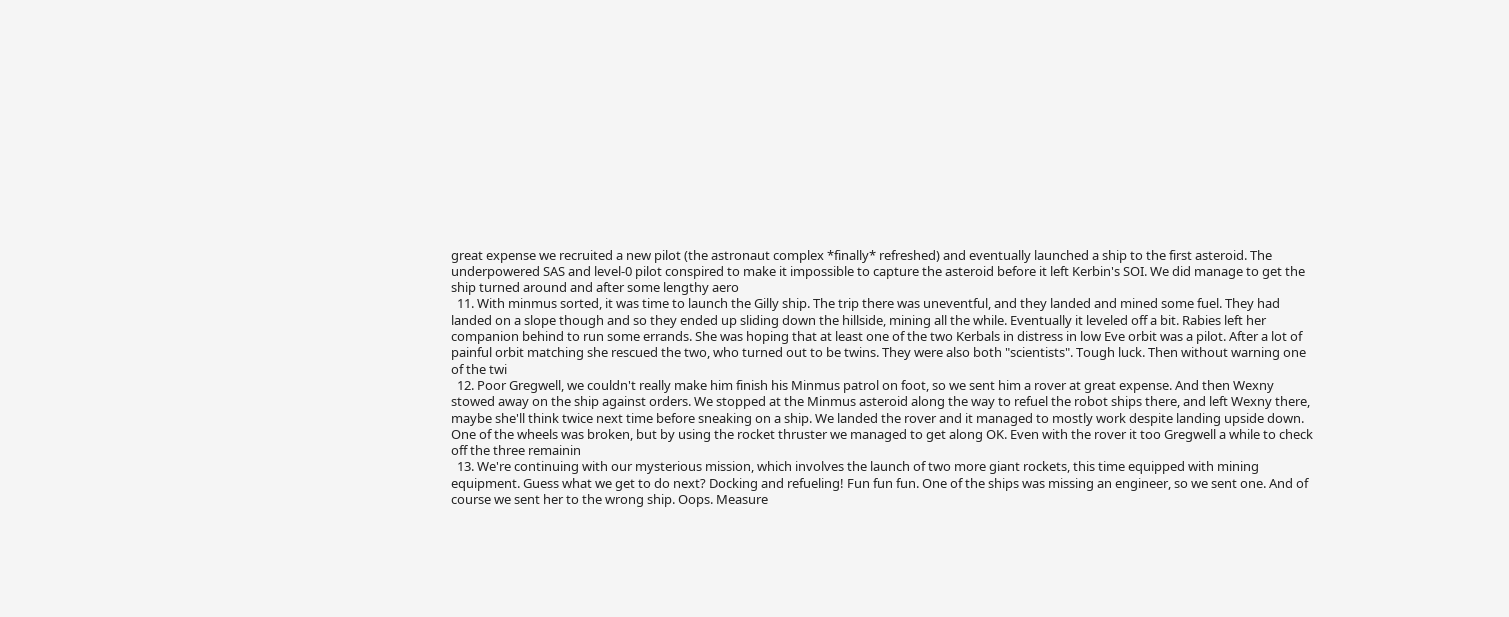great expense we recruited a new pilot (the astronaut complex *finally* refreshed) and eventually launched a ship to the first asteroid. The underpowered SAS and level-0 pilot conspired to make it impossible to capture the asteroid before it left Kerbin's SOI. We did manage to get the ship turned around and after some lengthy aero
  11. With minmus sorted, it was time to launch the Gilly ship. The trip there was uneventful, and they landed and mined some fuel. They had landed on a slope though and so they ended up sliding down the hillside, mining all the while. Eventually it leveled off a bit. Rabies left her companion behind to run some errands. She was hoping that at least one of the two Kerbals in distress in low Eve orbit was a pilot. After a lot of painful orbit matching she rescued the two, who turned out to be twins. They were also both "scientists". Tough luck. Then without warning one of the twi
  12. Poor Gregwell, we couldn't really make him finish his Minmus patrol on foot, so we sent him a rover at great expense. And then Wexny stowed away on the ship against orders. We stopped at the Minmus asteroid along the way to refuel the robot ships there, and left Wexny there, maybe she'll think twice next time before sneaking on a ship. We landed the rover and it managed to mostly work despite landing upside down. One of the wheels was broken, but by using the rocket thruster we managed to get along OK. Even with the rover it too Gregwell a while to check off the three remainin
  13. We're continuing with our mysterious mission, which involves the launch of two more giant rockets, this time equipped with mining equipment. Guess what we get to do next? Docking and refueling! Fun fun fun. One of the ships was missing an engineer, so we sent one. And of course we sent her to the wrong ship. Oops. Measure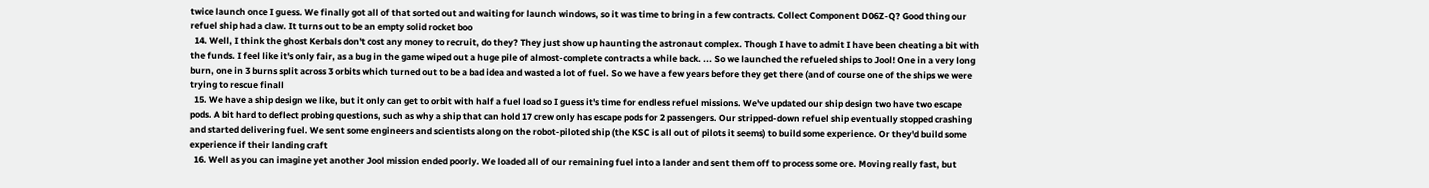twice launch once I guess. We finally got all of that sorted out and waiting for launch windows, so it was time to bring in a few contracts. Collect Component D06Z-Q? Good thing our refuel ship had a claw. It turns out to be an empty solid rocket boo
  14. Well, I think the ghost Kerbals don't cost any money to recruit, do they? They just show up haunting the astronaut complex. Though I have to admit I have been cheating a bit with the funds. I feel like it's only fair, as a bug in the game wiped out a huge pile of almost-complete contracts a while back. ... So we launched the refueled ships to Jool! One in a very long burn, one in 3 burns split across 3 orbits which turned out to be a bad idea and wasted a lot of fuel. So we have a few years before they get there (and of course one of the ships we were trying to rescue finall
  15. We have a ship design we like, but it only can get to orbit with half a fuel load so I guess it's time for endless refuel missions. We've updated our ship design two have two escape pods. A bit hard to deflect probing questions, such as why a ship that can hold 17 crew only has escape pods for 2 passengers. Our stripped-down refuel ship eventually stopped crashing and started delivering fuel. We sent some engineers and scientists along on the robot-piloted ship (the KSC is all out of pilots it seems) to build some experience. Or they'd build some experience if their landing craft
  16. Well as you can imagine yet another Jool mission ended poorly. We loaded all of our remaining fuel into a lander and sent them off to process some ore. Moving really fast, but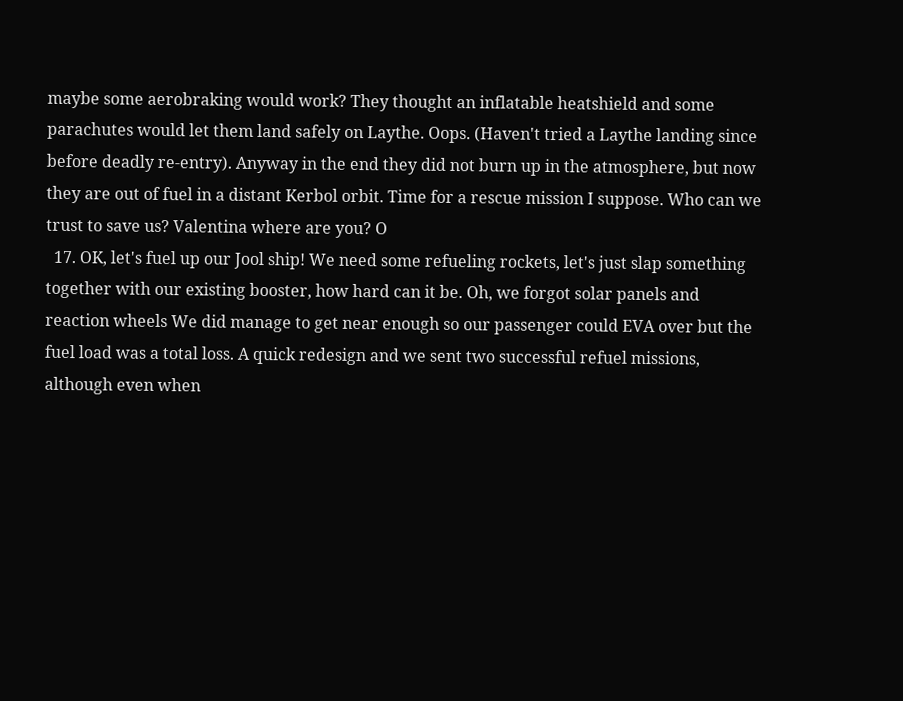maybe some aerobraking would work? They thought an inflatable heatshield and some parachutes would let them land safely on Laythe. Oops. (Haven't tried a Laythe landing since before deadly re-entry). Anyway in the end they did not burn up in the atmosphere, but now they are out of fuel in a distant Kerbol orbit. Time for a rescue mission I suppose. Who can we trust to save us? Valentina where are you? O
  17. OK, let's fuel up our Jool ship! We need some refueling rockets, let's just slap something together with our existing booster, how hard can it be. Oh, we forgot solar panels and reaction wheels We did manage to get near enough so our passenger could EVA over but the fuel load was a total loss. A quick redesign and we sent two successful refuel missions, although even when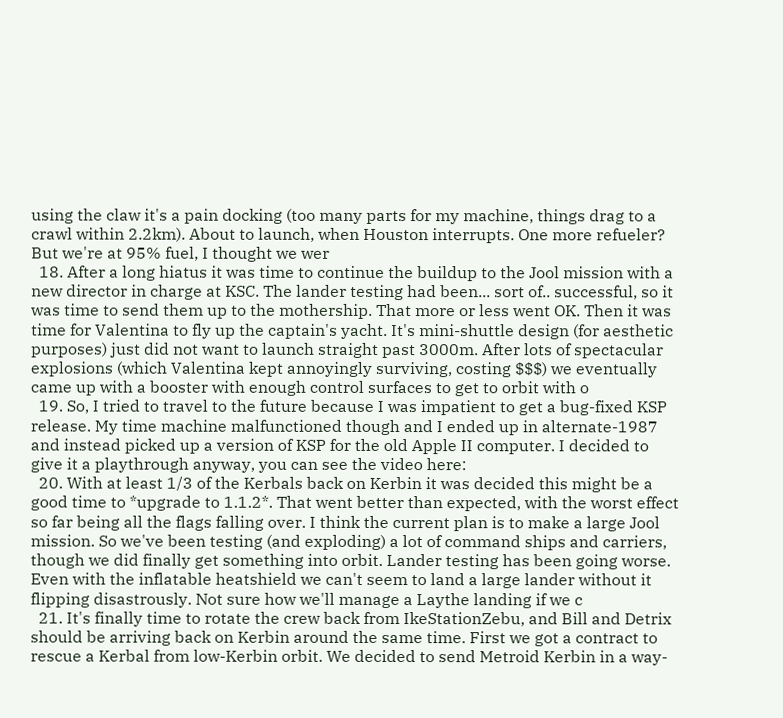using the claw it's a pain docking (too many parts for my machine, things drag to a crawl within 2.2km). About to launch, when Houston interrupts. One more refueler? But we're at 95% fuel, I thought we wer
  18. After a long hiatus it was time to continue the buildup to the Jool mission with a new director in charge at KSC. The lander testing had been... sort of.. successful, so it was time to send them up to the mothership. That more or less went OK. Then it was time for Valentina to fly up the captain's yacht. It's mini-shuttle design (for aesthetic purposes) just did not want to launch straight past 3000m. After lots of spectacular explosions (which Valentina kept annoyingly surviving, costing $$$) we eventually came up with a booster with enough control surfaces to get to orbit with o
  19. So, I tried to travel to the future because I was impatient to get a bug-fixed KSP release. My time machine malfunctioned though and I ended up in alternate-1987 and instead picked up a version of KSP for the old Apple II computer. I decided to give it a playthrough anyway, you can see the video here:
  20. With at least 1/3 of the Kerbals back on Kerbin it was decided this might be a good time to *upgrade to 1.1.2*. That went better than expected, with the worst effect so far being all the flags falling over. I think the current plan is to make a large Jool mission. So we've been testing (and exploding) a lot of command ships and carriers, though we did finally get something into orbit. Lander testing has been going worse. Even with the inflatable heatshield we can't seem to land a large lander without it flipping disastrously. Not sure how we'll manage a Laythe landing if we c
  21. It's finally time to rotate the crew back from IkeStationZebu, and Bill and Detrix should be arriving back on Kerbin around the same time. First we got a contract to rescue a Kerbal from low-Kerbin orbit. We decided to send Metroid Kerbin in a way-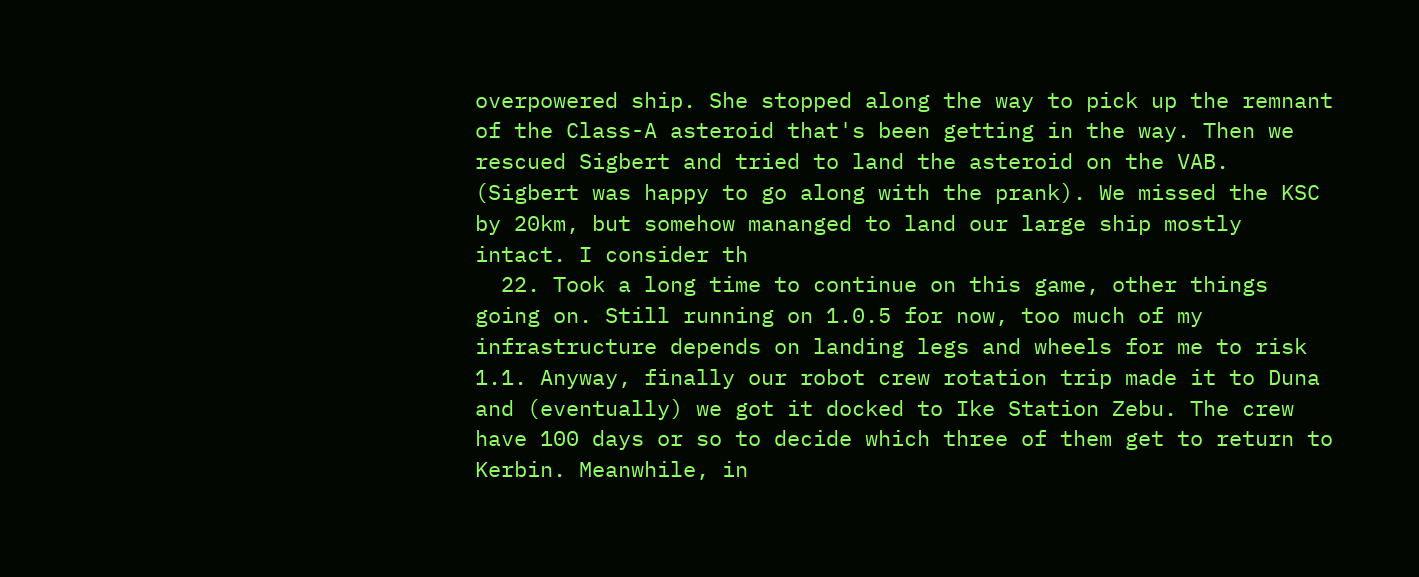overpowered ship. She stopped along the way to pick up the remnant of the Class-A asteroid that's been getting in the way. Then we rescued Sigbert and tried to land the asteroid on the VAB. (Sigbert was happy to go along with the prank). We missed the KSC by 20km, but somehow mananged to land our large ship mostly intact. I consider th
  22. Took a long time to continue on this game, other things going on. Still running on 1.0.5 for now, too much of my infrastructure depends on landing legs and wheels for me to risk 1.1. Anyway, finally our robot crew rotation trip made it to Duna and (eventually) we got it docked to Ike Station Zebu. The crew have 100 days or so to decide which three of them get to return to Kerbin. Meanwhile, in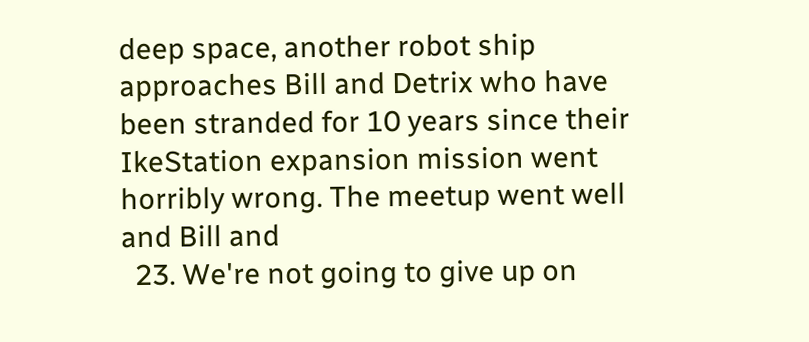deep space, another robot ship approaches Bill and Detrix who have been stranded for 10 years since their IkeStation expansion mission went horribly wrong. The meetup went well and Bill and
  23. We're not going to give up on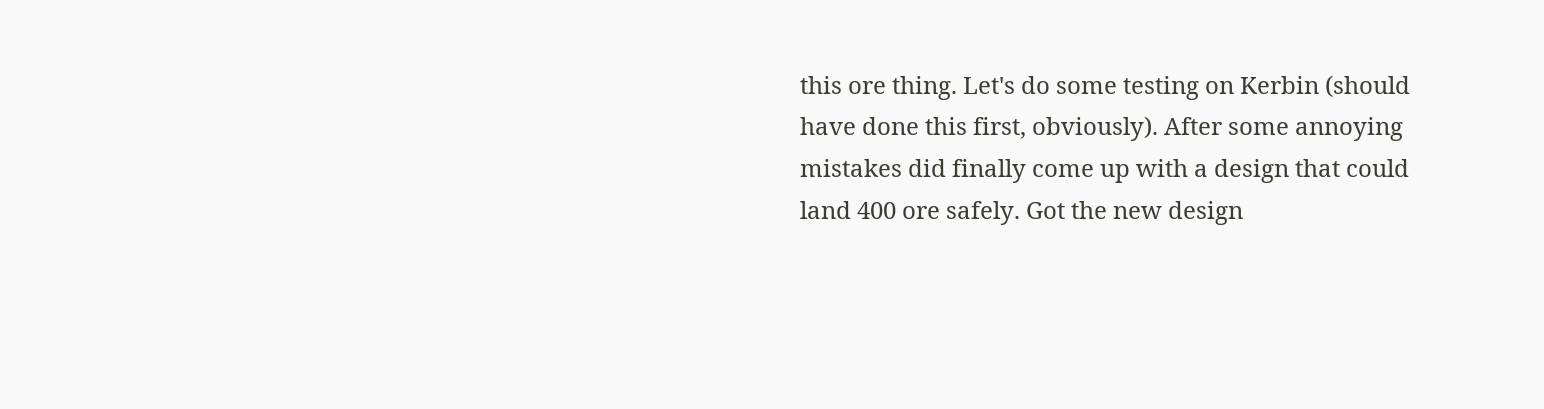this ore thing. Let's do some testing on Kerbin (should have done this first, obviously). After some annoying mistakes did finally come up with a design that could land 400 ore safely. Got the new design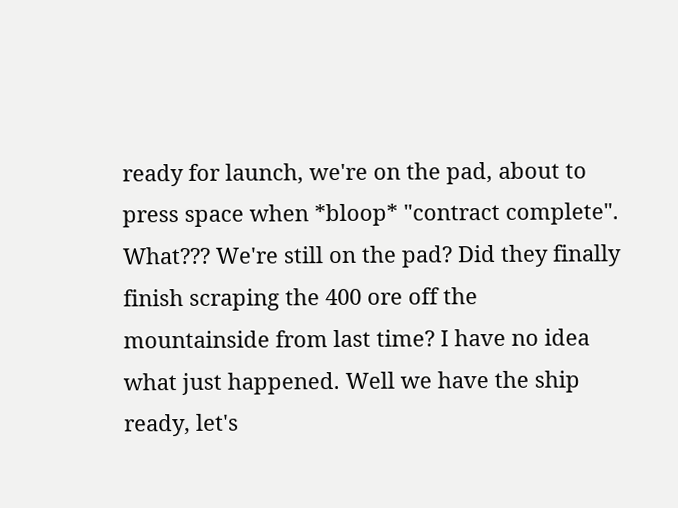ready for launch, we're on the pad, about to press space when *bloop* "contract complete". What??? We're still on the pad? Did they finally finish scraping the 400 ore off the mountainside from last time? I have no idea what just happened. Well we have the ship ready, let's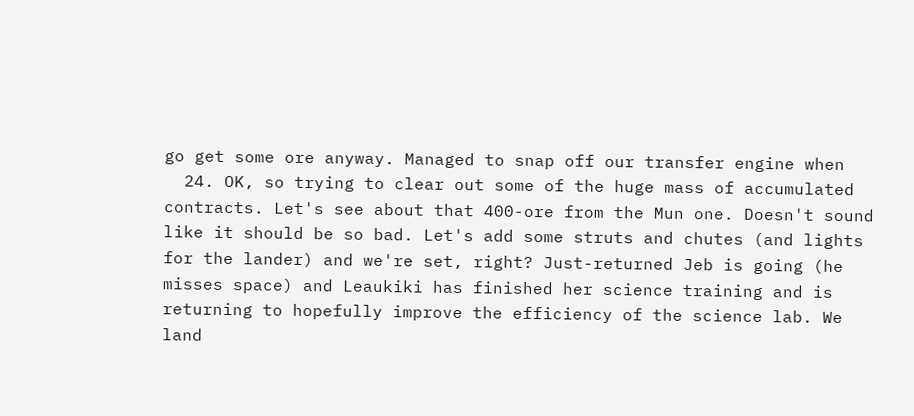go get some ore anyway. Managed to snap off our transfer engine when
  24. OK, so trying to clear out some of the huge mass of accumulated contracts. Let's see about that 400-ore from the Mun one. Doesn't sound like it should be so bad. Let's add some struts and chutes (and lights for the lander) and we're set, right? Just-returned Jeb is going (he misses space) and Leaukiki has finished her science training and is returning to hopefully improve the efficiency of the science lab. We land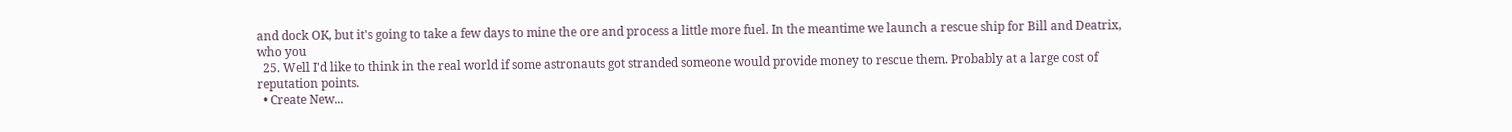and dock OK, but it's going to take a few days to mine the ore and process a little more fuel. In the meantime we launch a rescue ship for Bill and Deatrix, who you
  25. Well I'd like to think in the real world if some astronauts got stranded someone would provide money to rescue them. Probably at a large cost of reputation points.
  • Create New...